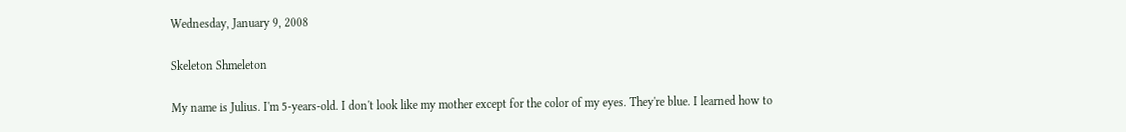Wednesday, January 9, 2008

Skeleton Shmeleton

My name is Julius. I'm 5-years-old. I don't look like my mother except for the color of my eyes. They're blue. I learned how to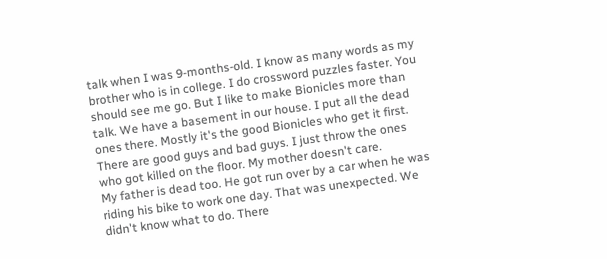talk when I was 9-months-old. I know as many words as my brother who is in college. I do crossword puzzles faster. You should see me go. But I like to make Bionicles more than talk. We have a basement in our house. I put all the dead ones there. Mostly it's the good Bionicles who get it first. There are good guys and bad guys. I just throw the ones who got killed on the floor. My mother doesn't care.
My father is dead too. He got run over by a car when he was riding his bike to work one day. That was unexpected. We didn't know what to do. There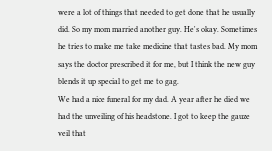were a lot of things that needed to get done that he usually did. So my mom married another guy. He's okay. Sometimes he tries to make me take medicine that tastes bad. My mom says the doctor prescribed it for me, but I think the new guy blends it up special to get me to gag.
We had a nice funeral for my dad. A year after he died we had the unveiling of his headstone. I got to keep the gauze veil that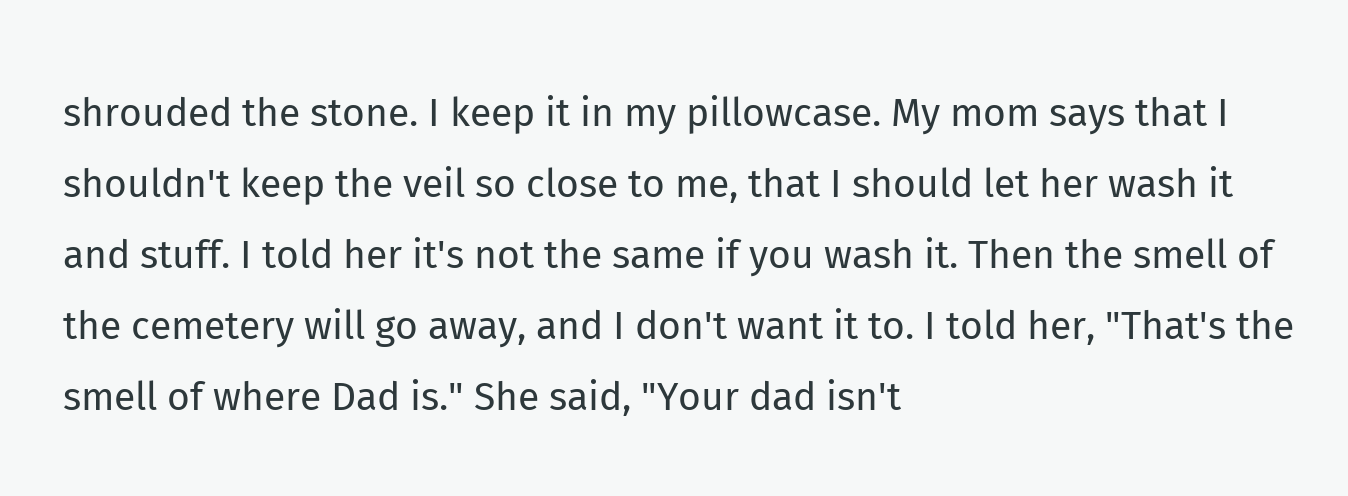shrouded the stone. I keep it in my pillowcase. My mom says that I shouldn't keep the veil so close to me, that I should let her wash it and stuff. I told her it's not the same if you wash it. Then the smell of the cemetery will go away, and I don't want it to. I told her, "That's the smell of where Dad is." She said, "Your dad isn't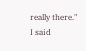really there." I said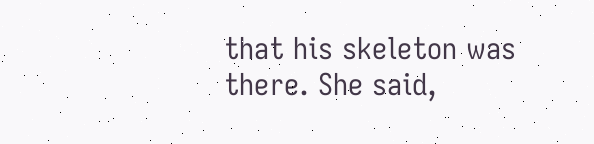that his skeleton was there. She said,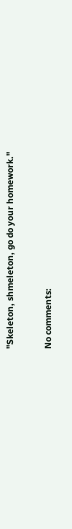"Skeleton, shmeleton, go do your homework."

No comments: